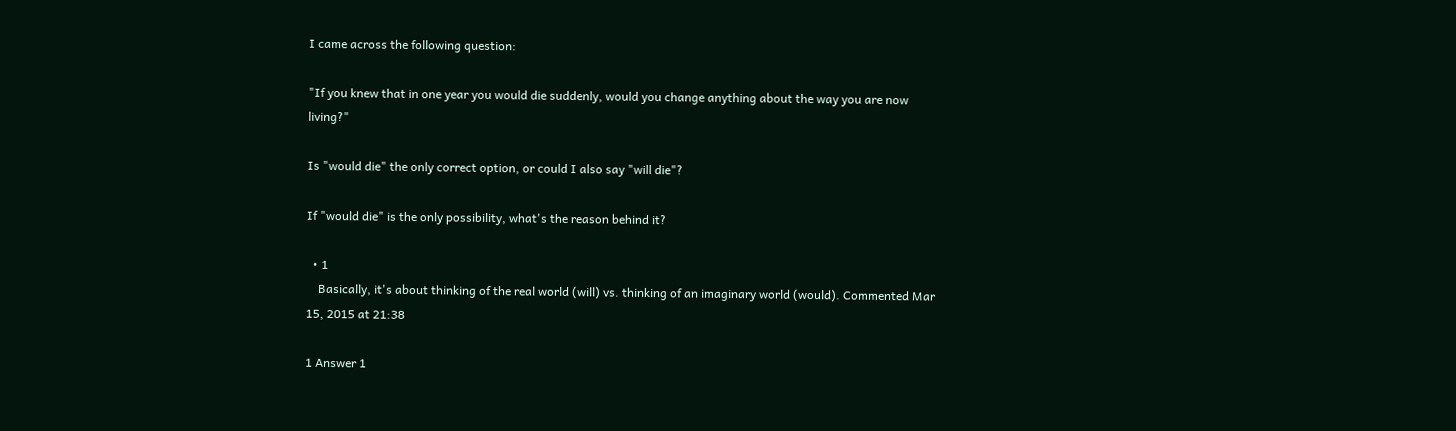I came across the following question:

"If you knew that in one year you would die suddenly, would you change anything about the way you are now living?"

Is "would die" the only correct option, or could I also say "will die"?

If "would die" is the only possibility, what's the reason behind it?

  • 1
    Basically, it's about thinking of the real world (will) vs. thinking of an imaginary world (would). Commented Mar 15, 2015 at 21:38

1 Answer 1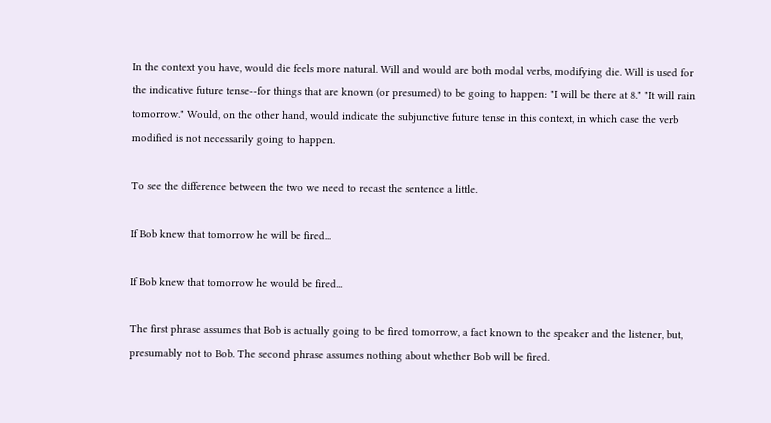In the context you have, would die feels more natural. Will and would are both modal verbs, modifying die. Will is used for the indicative future tense--for things that are known (or presumed) to be going to happen: "I will be there at 8." "It will rain tomorrow." Would, on the other hand, would indicate the subjunctive future tense in this context, in which case the verb modified is not necessarily going to happen.

To see the difference between the two we need to recast the sentence a little.

If Bob knew that tomorrow he will be fired...

If Bob knew that tomorrow he would be fired...

The first phrase assumes that Bob is actually going to be fired tomorrow, a fact known to the speaker and the listener, but, presumably not to Bob. The second phrase assumes nothing about whether Bob will be fired.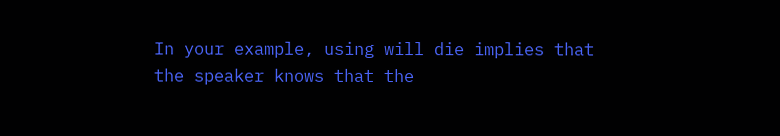In your example, using will die implies that the speaker knows that the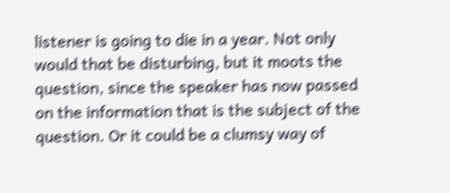listener is going to die in a year. Not only would that be disturbing, but it moots the question, since the speaker has now passed on the information that is the subject of the question. Or it could be a clumsy way of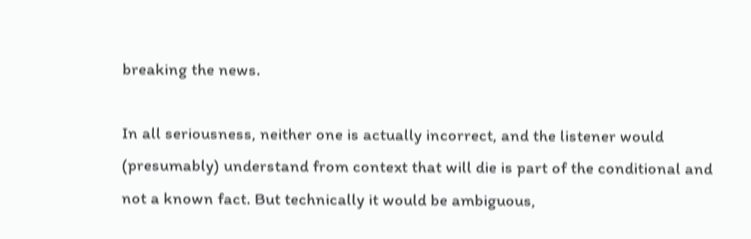breaking the news.

In all seriousness, neither one is actually incorrect, and the listener would (presumably) understand from context that will die is part of the conditional and not a known fact. But technically it would be ambiguous,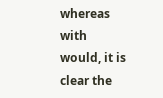whereas with would, it is clear the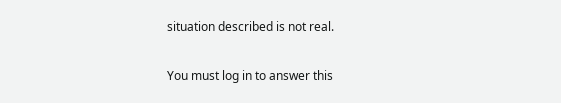situation described is not real.

You must log in to answer this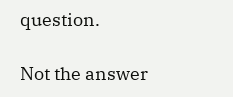question.

Not the answer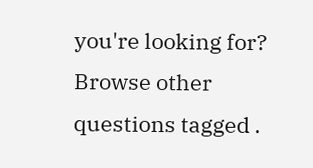you're looking for? Browse other questions tagged .